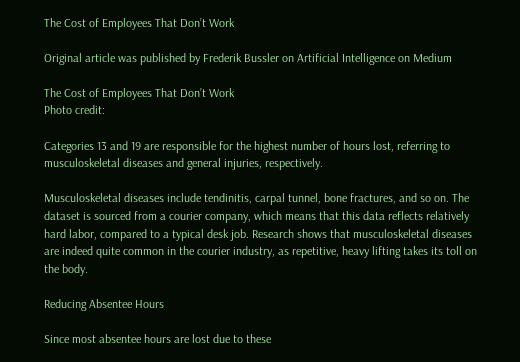The Cost of Employees That Don’t Work

Original article was published by Frederik Bussler on Artificial Intelligence on Medium

The Cost of Employees That Don’t Work
Photo credit:

Categories 13 and 19 are responsible for the highest number of hours lost, referring to musculoskeletal diseases and general injuries, respectively.

Musculoskeletal diseases include tendinitis, carpal tunnel, bone fractures, and so on. The dataset is sourced from a courier company, which means that this data reflects relatively hard labor, compared to a typical desk job. Research shows that musculoskeletal diseases are indeed quite common in the courier industry, as repetitive, heavy lifting takes its toll on the body.

Reducing Absentee Hours

Since most absentee hours are lost due to these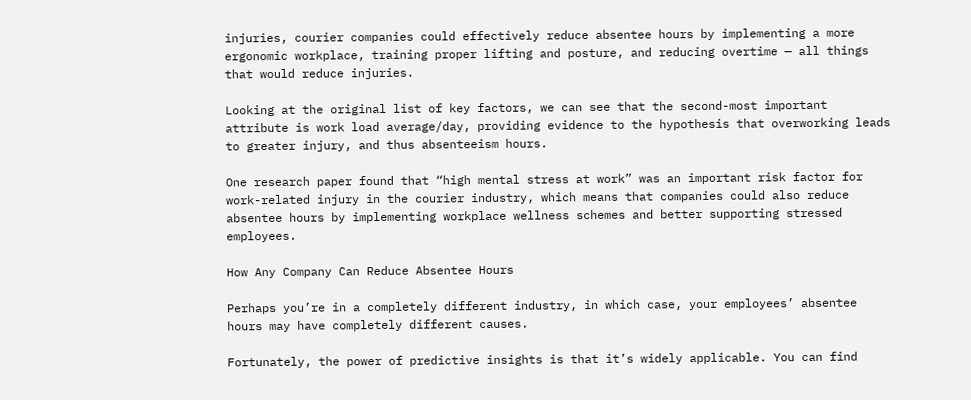injuries, courier companies could effectively reduce absentee hours by implementing a more ergonomic workplace, training proper lifting and posture, and reducing overtime — all things that would reduce injuries.

Looking at the original list of key factors, we can see that the second-most important attribute is work load average/day, providing evidence to the hypothesis that overworking leads to greater injury, and thus absenteeism hours.

One research paper found that “high mental stress at work” was an important risk factor for work-related injury in the courier industry, which means that companies could also reduce absentee hours by implementing workplace wellness schemes and better supporting stressed employees.

How Any Company Can Reduce Absentee Hours

Perhaps you’re in a completely different industry, in which case, your employees’ absentee hours may have completely different causes.

Fortunately, the power of predictive insights is that it’s widely applicable. You can find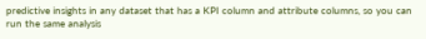predictive insights in any dataset that has a KPI column and attribute columns, so you can run the same analysis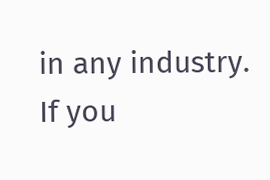in any industry. If you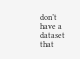don’t have a dataset that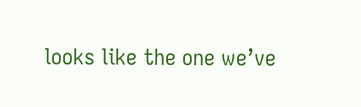looks like the one we’ve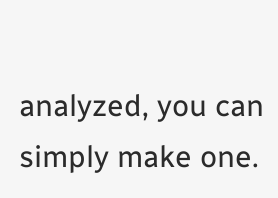analyzed, you can simply make one.